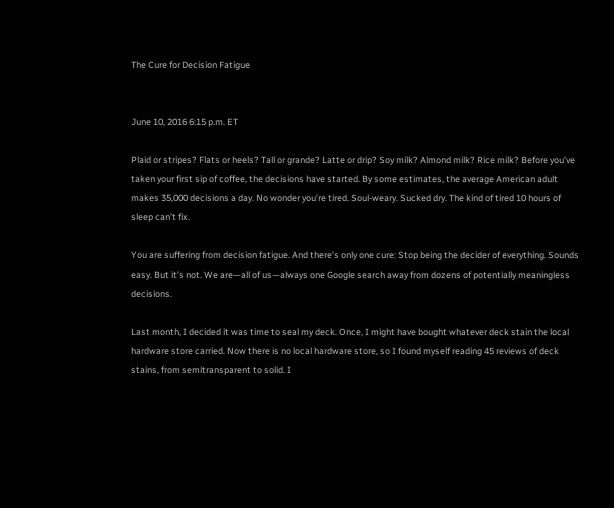The Cure for Decision Fatigue


June 10, 2016 6:15 p.m. ET

Plaid or stripes? Flats or heels? Tall or grande? Latte or drip? Soy milk? Almond milk? Rice milk? Before you’ve taken your first sip of coffee, the decisions have started. By some estimates, the average American adult makes 35,000 decisions a day. No wonder you’re tired. Soul-weary. Sucked dry. The kind of tired 10 hours of sleep can’t fix.

You are suffering from decision fatigue. And there’s only one cure: Stop being the decider of everything. Sounds easy. But it’s not. We are—all of us—always one Google search away from dozens of potentially meaningless decisions.

Last month, I decided it was time to seal my deck. Once, I might have bought whatever deck stain the local hardware store carried. Now there is no local hardware store, so I found myself reading 45 reviews of deck stains, from semitransparent to solid. I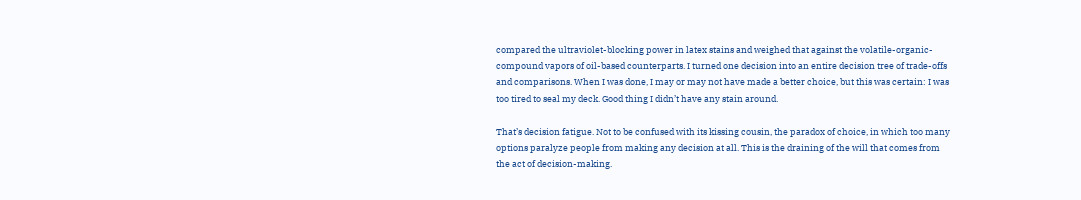compared the ultraviolet-blocking power in latex stains and weighed that against the volatile-organic-compound vapors of oil-based counterparts. I turned one decision into an entire decision tree of trade-offs and comparisons. When I was done, I may or may not have made a better choice, but this was certain: I was too tired to seal my deck. Good thing I didn’t have any stain around.

That’s decision fatigue. Not to be confused with its kissing cousin, the paradox of choice, in which too many options paralyze people from making any decision at all. This is the draining of the will that comes from the act of decision-making.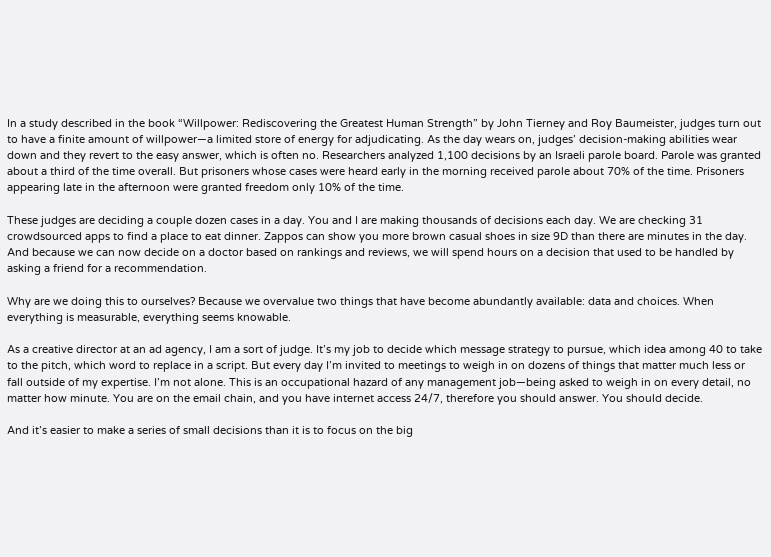In a study described in the book “Willpower: Rediscovering the Greatest Human Strength” by John Tierney and Roy Baumeister, judges turn out to have a finite amount of willpower—a limited store of energy for adjudicating. As the day wears on, judges’ decision-making abilities wear down and they revert to the easy answer, which is often no. Researchers analyzed 1,100 decisions by an Israeli parole board. Parole was granted about a third of the time overall. But prisoners whose cases were heard early in the morning received parole about 70% of the time. Prisoners appearing late in the afternoon were granted freedom only 10% of the time.

These judges are deciding a couple dozen cases in a day. You and I are making thousands of decisions each day. We are checking 31 crowdsourced apps to find a place to eat dinner. Zappos can show you more brown casual shoes in size 9D than there are minutes in the day. And because we can now decide on a doctor based on rankings and reviews, we will spend hours on a decision that used to be handled by asking a friend for a recommendation.

Why are we doing this to ourselves? Because we overvalue two things that have become abundantly available: data and choices. When everything is measurable, everything seems knowable.

As a creative director at an ad agency, I am a sort of judge. It’s my job to decide which message strategy to pursue, which idea among 40 to take to the pitch, which word to replace in a script. But every day I’m invited to meetings to weigh in on dozens of things that matter much less or fall outside of my expertise. I’m not alone. This is an occupational hazard of any management job—being asked to weigh in on every detail, no matter how minute. You are on the email chain, and you have internet access 24/7, therefore you should answer. You should decide.

And it’s easier to make a series of small decisions than it is to focus on the big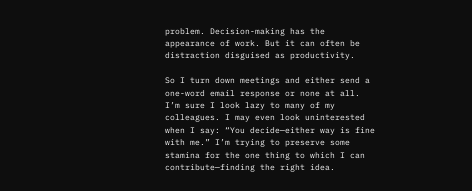problem. Decision-making has the appearance of work. But it can often be distraction disguised as productivity.

So I turn down meetings and either send a one-word email response or none at all. I’m sure I look lazy to many of my colleagues. I may even look uninterested when I say: “You decide—either way is fine with me.” I’m trying to preserve some stamina for the one thing to which I can contribute—finding the right idea.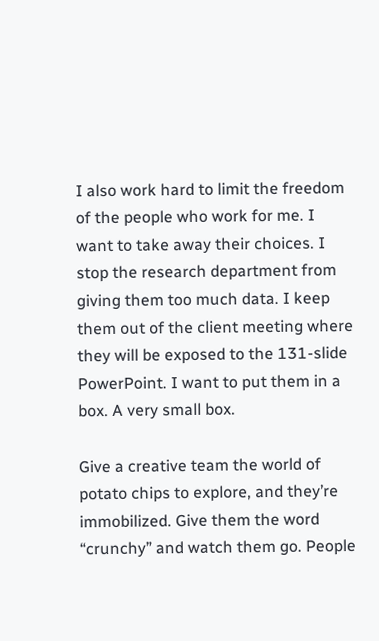I also work hard to limit the freedom of the people who work for me. I want to take away their choices. I stop the research department from giving them too much data. I keep them out of the client meeting where they will be exposed to the 131-slide PowerPoint. I want to put them in a box. A very small box.

Give a creative team the world of potato chips to explore, and they’re immobilized. Give them the word “crunchy” and watch them go. People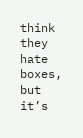think they hate boxes, but it’s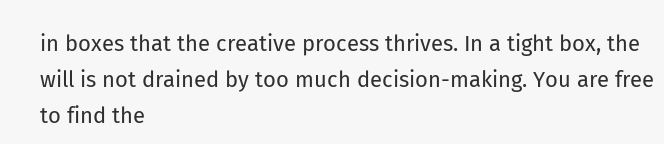in boxes that the creative process thrives. In a tight box, the will is not drained by too much decision-making. You are free to find the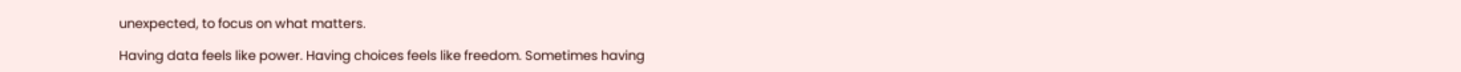unexpected, to focus on what matters.

Having data feels like power. Having choices feels like freedom. Sometimes having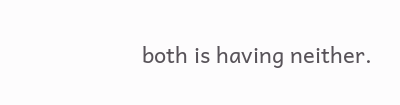both is having neither.